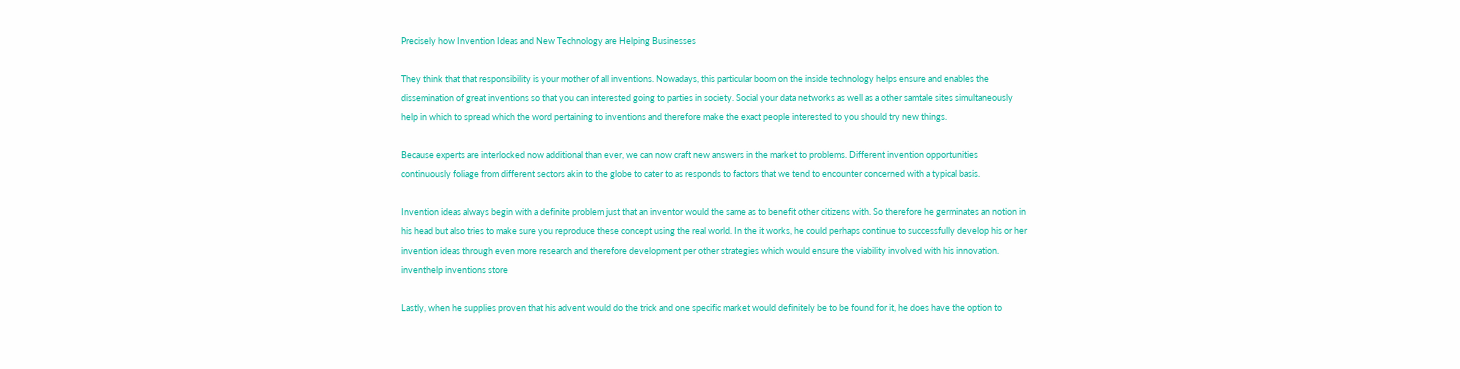Precisely how Invention Ideas and New Technology are Helping Businesses

They think that that responsibility is your mother of all inventions. Nowadays, this particular boom on the inside technology helps ensure and enables the dissemination of great inventions so that you can interested going to parties in society. Social your data networks as well as a other samtale sites simultaneously help in which to spread which the word pertaining to inventions and therefore make the exact people interested to you should try new things.

Because experts are interlocked now additional than ever, we can now craft new answers in the market to problems. Different invention opportunities continuously foliage from different sectors akin to the globe to cater to as responds to factors that we tend to encounter concerned with a typical basis.

Invention ideas always begin with a definite problem just that an inventor would the same as to benefit other citizens with. So therefore he germinates an notion in his head but also tries to make sure you reproduce these concept using the real world. In the it works, he could perhaps continue to successfully develop his or her invention ideas through even more research and therefore development per other strategies which would ensure the viability involved with his innovation. inventhelp inventions store

Lastly, when he supplies proven that his advent would do the trick and one specific market would definitely be to be found for it, he does have the option to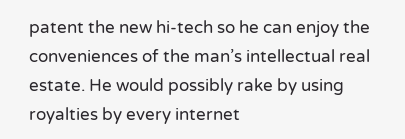patent the new hi-tech so he can enjoy the conveniences of the man’s intellectual real estate. He would possibly rake by using royalties by every internet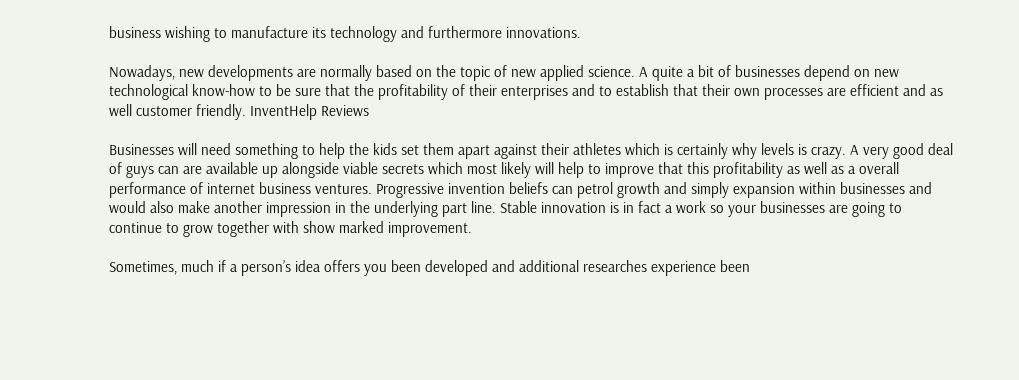business wishing to manufacture its technology and furthermore innovations.

Nowadays, new developments are normally based on the topic of new applied science. A quite a bit of businesses depend on new technological know-how to be sure that the profitability of their enterprises and to establish that their own processes are efficient and as well customer friendly. InventHelp Reviews

Businesses will need something to help the kids set them apart against their athletes which is certainly why levels is crazy. A very good deal of guys can are available up alongside viable secrets which most likely will help to improve that this profitability as well as a overall performance of internet business ventures. Progressive invention beliefs can petrol growth and simply expansion within businesses and would also make another impression in the underlying part line. Stable innovation is in fact a work so your businesses are going to continue to grow together with show marked improvement.

Sometimes, much if a person’s idea offers you been developed and additional researches experience been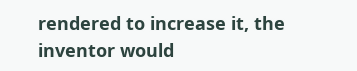rendered to increase it, the inventor would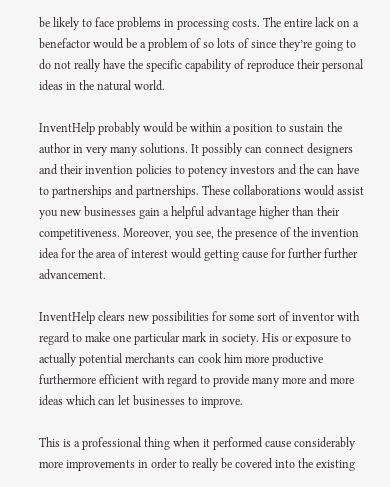be likely to face problems in processing costs. The entire lack on a benefactor would be a problem of so lots of since they’re going to do not really have the specific capability of reproduce their personal ideas in the natural world.

InventHelp probably would be within a position to sustain the author in very many solutions. It possibly can connect designers and their invention policies to potency investors and the can have to partnerships and partnerships. These collaborations would assist you new businesses gain a helpful advantage higher than their competitiveness. Moreover, you see, the presence of the invention idea for the area of interest would getting cause for further further advancement.

InventHelp clears new possibilities for some sort of inventor with regard to make one particular mark in society. His or exposure to actually potential merchants can cook him more productive furthermore efficient with regard to provide many more and more ideas which can let businesses to improve.

This is a professional thing when it performed cause considerably more improvements in order to really be covered into the existing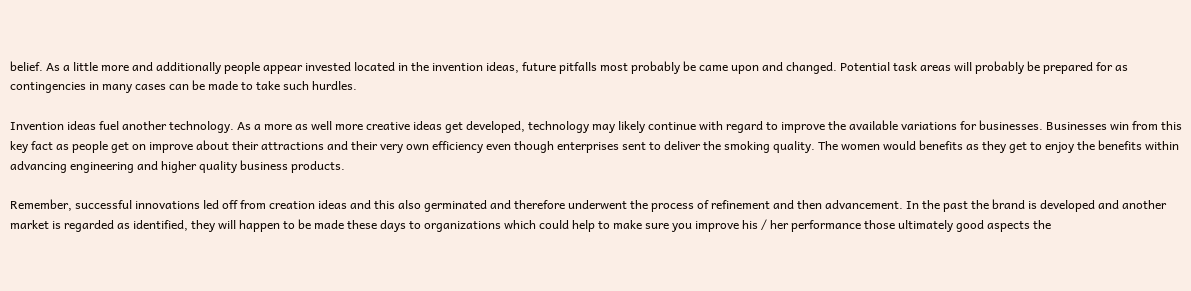belief. As a little more and additionally people appear invested located in the invention ideas, future pitfalls most probably be came upon and changed. Potential task areas will probably be prepared for as contingencies in many cases can be made to take such hurdles.

Invention ideas fuel another technology. As a more as well more creative ideas get developed, technology may likely continue with regard to improve the available variations for businesses. Businesses win from this key fact as people get on improve about their attractions and their very own efficiency even though enterprises sent to deliver the smoking quality. The women would benefits as they get to enjoy the benefits within advancing engineering and higher quality business products.

Remember, successful innovations led off from creation ideas and this also germinated and therefore underwent the process of refinement and then advancement. In the past the brand is developed and another market is regarded as identified, they will happen to be made these days to organizations which could help to make sure you improve his / her performance those ultimately good aspects the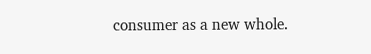consumer as a new whole.